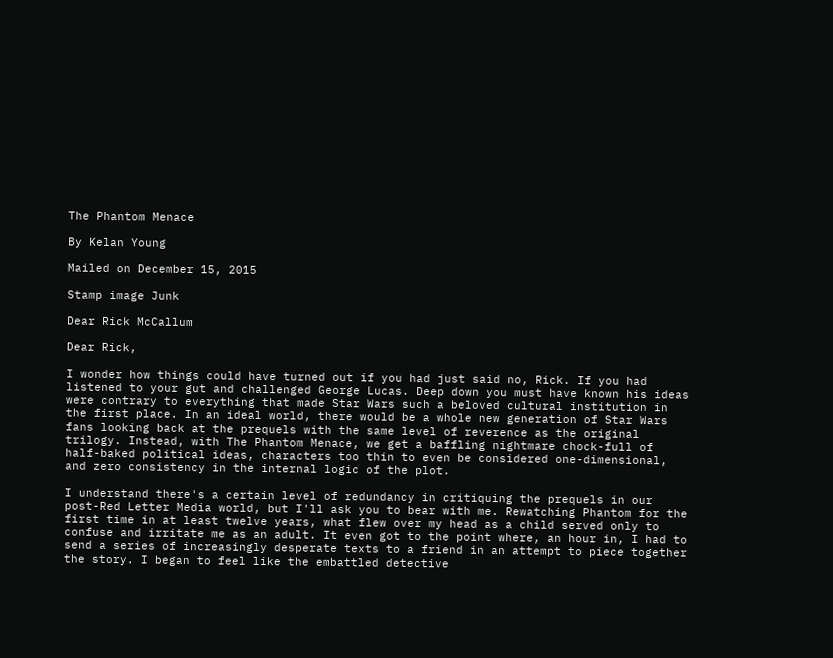The Phantom Menace

By Kelan Young

Mailed on December 15, 2015

Stamp image Junk

Dear Rick McCallum

Dear Rick,

I wonder how things could have turned out if you had just said no, Rick. If you had listened to your gut and challenged George Lucas. Deep down you must have known his ideas were contrary to everything that made Star Wars such a beloved cultural institution in the first place. In an ideal world, there would be a whole new generation of Star Wars fans looking back at the prequels with the same level of reverence as the original trilogy. Instead, with The Phantom Menace, we get a baffling nightmare chock-full of half-baked political ideas, characters too thin to even be considered one-dimensional, and zero consistency in the internal logic of the plot.

I understand there's a certain level of redundancy in critiquing the prequels in our post-Red Letter Media world, but I'll ask you to bear with me. Rewatching Phantom for the first time in at least twelve years, what flew over my head as a child served only to confuse and irritate me as an adult. It even got to the point where, an hour in, I had to send a series of increasingly desperate texts to a friend in an attempt to piece together the story. I began to feel like the embattled detective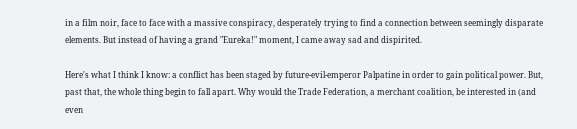in a film noir, face to face with a massive conspiracy, desperately trying to find a connection between seemingly disparate elements. But instead of having a grand "Eureka!" moment, I came away sad and dispirited.

Here's what I think I know: a conflict has been staged by future-evil-emperor Palpatine in order to gain political power. But, past that, the whole thing begin to fall apart. Why would the Trade Federation, a merchant coalition, be interested in (and even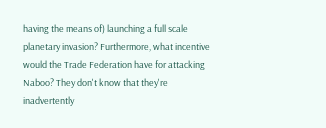having the means of) launching a full scale planetary invasion? Furthermore, what incentive would the Trade Federation have for attacking Naboo? They don't know that they're inadvertently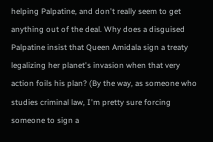helping Palpatine, and don't really seem to get anything out of the deal. Why does a disguised Palpatine insist that Queen Amidala sign a treaty legalizing her planet's invasion when that very action foils his plan? (By the way, as someone who studies criminal law, I'm pretty sure forcing someone to sign a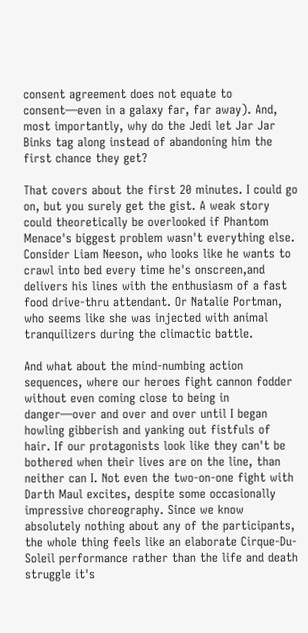consent agreement does not equate to consent—even in a galaxy far, far away). And, most importantly, why do the Jedi let Jar Jar Binks tag along instead of abandoning him the first chance they get?

That covers about the first 20 minutes. I could go on, but you surely get the gist. A weak story could theoretically be overlooked if Phantom Menace's biggest problem wasn't everything else. Consider Liam Neeson, who looks like he wants to crawl into bed every time he's onscreen,and delivers his lines with the enthusiasm of a fast food drive-thru attendant. Or Natalie Portman, who seems like she was injected with animal tranquilizers during the climactic battle.

And what about the mind-numbing action sequences, where our heroes fight cannon fodder without even coming close to being in danger—over and over and over until I began howling gibberish and yanking out fistfuls of hair. If our protagonists look like they can't be bothered when their lives are on the line, than neither can I. Not even the two-on-one fight with Darth Maul excites, despite some occasionally impressive choreography. Since we know absolutely nothing about any of the participants, the whole thing feels like an elaborate Cirque-Du-Soleil performance rather than the life and death struggle it's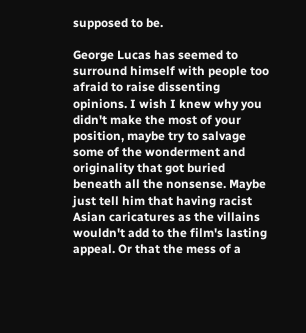supposed to be.

George Lucas has seemed to surround himself with people too afraid to raise dissenting opinions. I wish I knew why you didn't make the most of your position, maybe try to salvage some of the wonderment and originality that got buried beneath all the nonsense. Maybe just tell him that having racist Asian caricatures as the villains wouldn't add to the film's lasting appeal. Or that the mess of a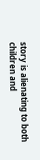story is alienating to both children and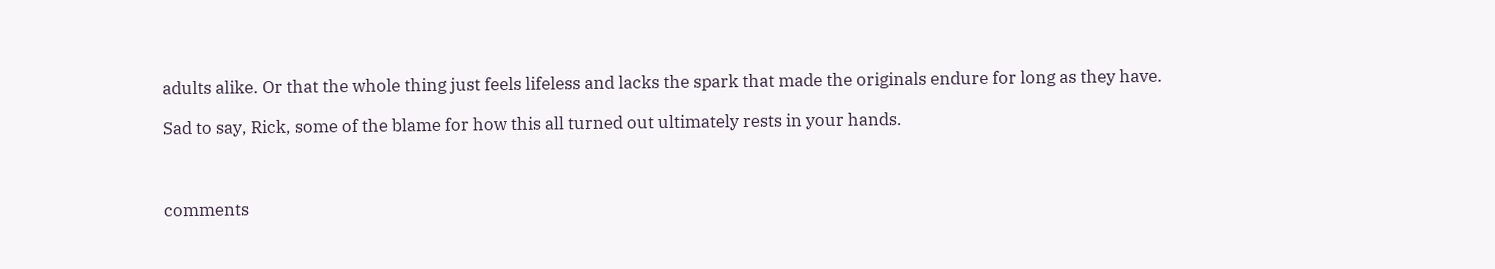adults alike. Or that the whole thing just feels lifeless and lacks the spark that made the originals endure for long as they have.

Sad to say, Rick, some of the blame for how this all turned out ultimately rests in your hands.



comments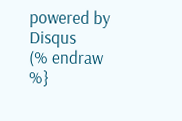powered by Disqus
(% endraw %}